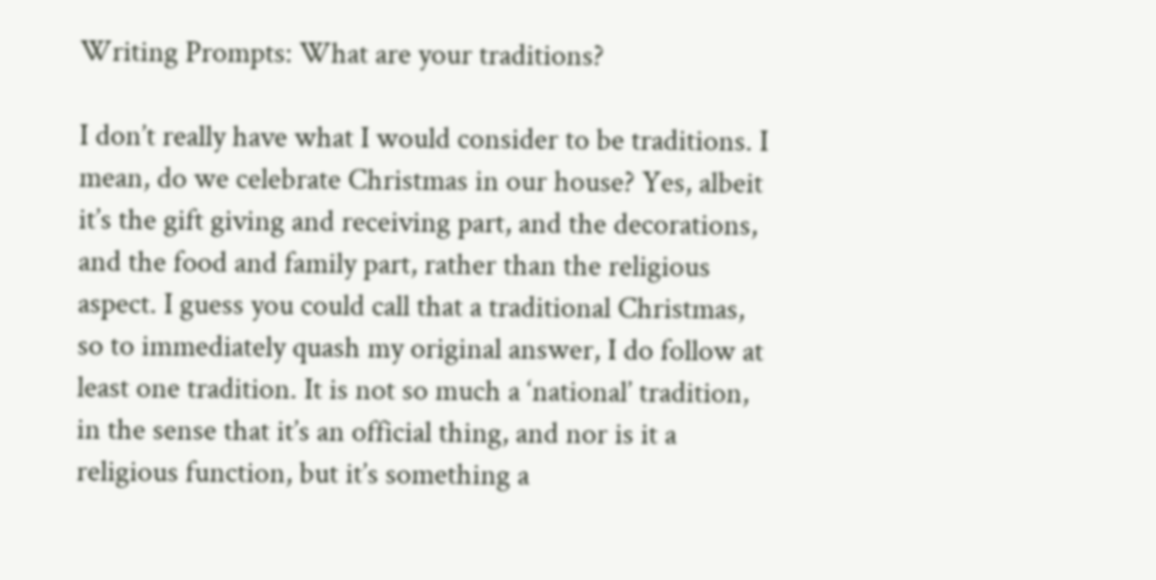Writing Prompts: What are your traditions?

I don’t really have what I would consider to be traditions. I mean, do we celebrate Christmas in our house? Yes, albeit it’s the gift giving and receiving part, and the decorations, and the food and family part, rather than the religious aspect. I guess you could call that a traditional Christmas, so to immediately quash my original answer, I do follow at least one tradition. It is not so much a ‘national’ tradition, in the sense that it’s an official thing, and nor is it a religious function, but it’s something a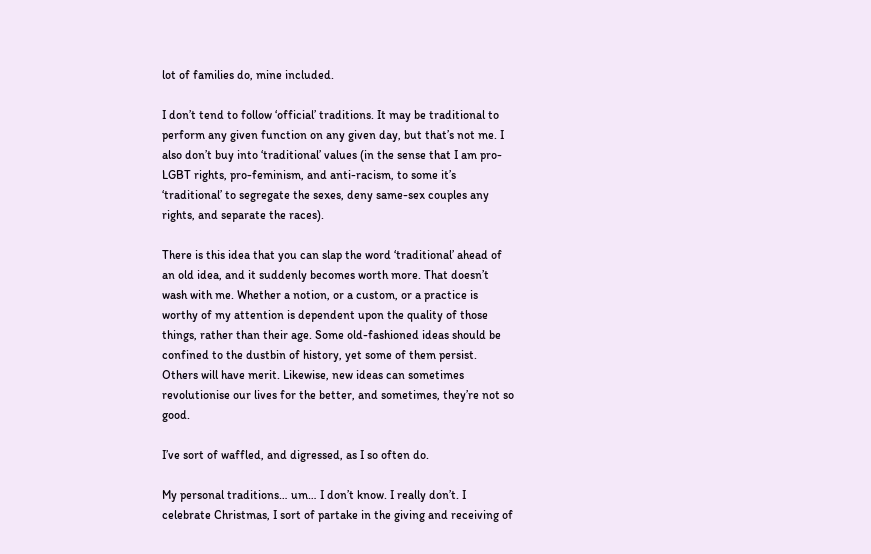lot of families do, mine included.

I don’t tend to follow ‘official’ traditions. It may be traditional to perform any given function on any given day, but that’s not me. I also don’t buy into ‘traditional’ values (in the sense that I am pro-LGBT rights, pro-feminism, and anti-racism, to some it’s ‘traditional’ to segregate the sexes, deny same-sex couples any rights, and separate the races).

There is this idea that you can slap the word ‘traditional’ ahead of an old idea, and it suddenly becomes worth more. That doesn’t wash with me. Whether a notion, or a custom, or a practice is worthy of my attention is dependent upon the quality of those things, rather than their age. Some old-fashioned ideas should be confined to the dustbin of history, yet some of them persist. Others will have merit. Likewise, new ideas can sometimes revolutionise our lives for the better, and sometimes, they’re not so good.

I’ve sort of waffled, and digressed, as I so often do.

My personal traditions… um… I don’t know. I really don’t. I celebrate Christmas, I sort of partake in the giving and receiving of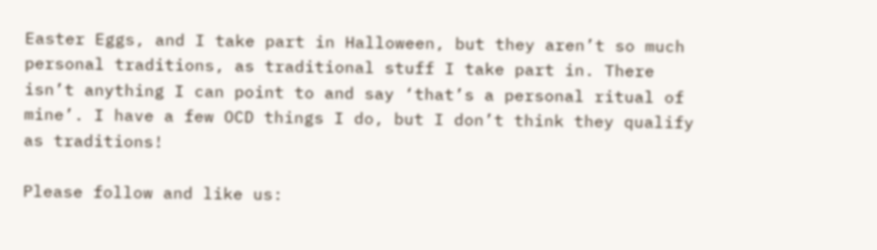Easter Eggs, and I take part in Halloween, but they aren’t so much personal traditions, as traditional stuff I take part in. There isn’t anything I can point to and say ‘that’s a personal ritual of mine’. I have a few OCD things I do, but I don’t think they qualify as traditions!

Please follow and like us: